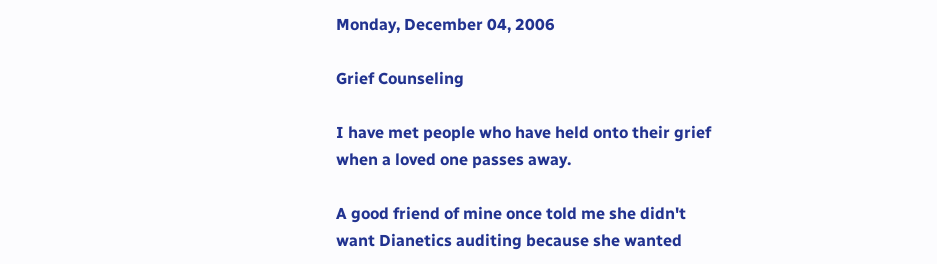Monday, December 04, 2006

Grief Counseling

I have met people who have held onto their grief when a loved one passes away.

A good friend of mine once told me she didn't want Dianetics auditing because she wanted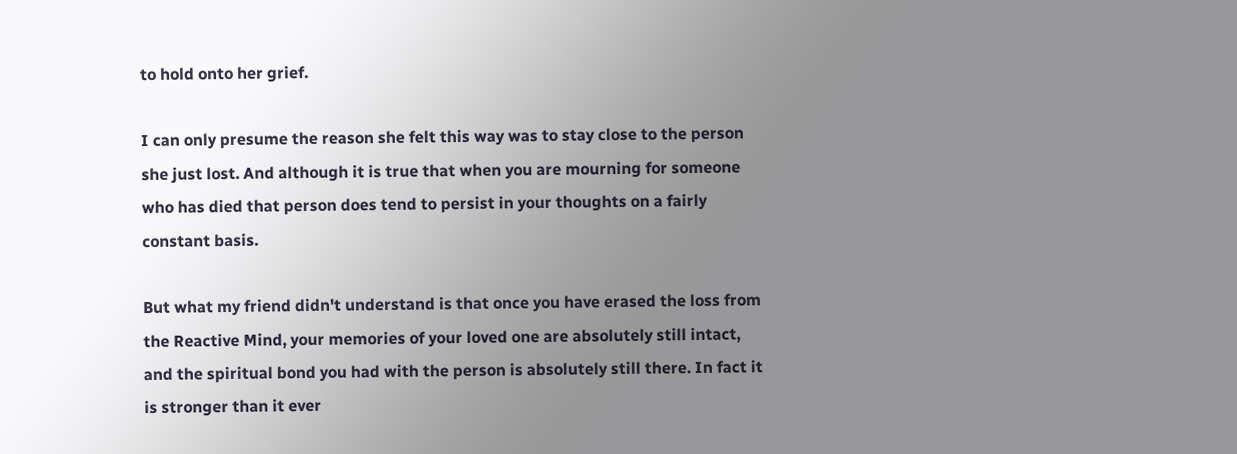to hold onto her grief.

I can only presume the reason she felt this way was to stay close to the person she just lost. And although it is true that when you are mourning for someone who has died that person does tend to persist in your thoughts on a fairly constant basis.

But what my friend didn't understand is that once you have erased the loss from the Reactive Mind, your memories of your loved one are absolutely still intact, and the spiritual bond you had with the person is absolutely still there. In fact it is stronger than it ever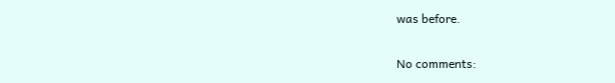was before.

No comments: